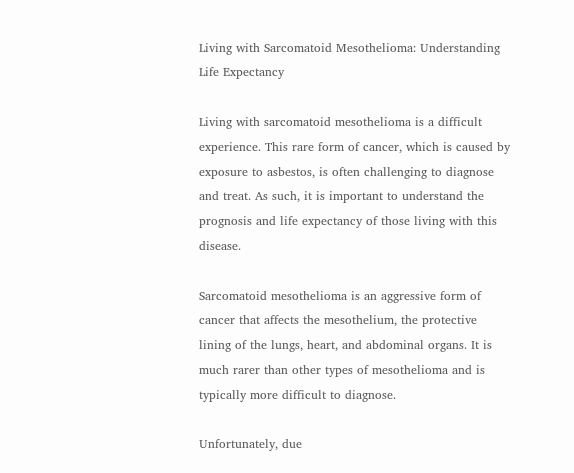Living with Sarcomatoid Mesothelioma: Understanding Life Expectancy

Living with sarcomatoid mesothelioma is a difficult experience. This rare form of cancer, which is caused by exposure to asbestos, is often challenging to diagnose and treat. As such, it is important to understand the prognosis and life expectancy of those living with this disease.

Sarcomatoid mesothelioma is an aggressive form of cancer that affects the mesothelium, the protective lining of the lungs, heart, and abdominal organs. It is much rarer than other types of mesothelioma and is typically more difficult to diagnose.

Unfortunately, due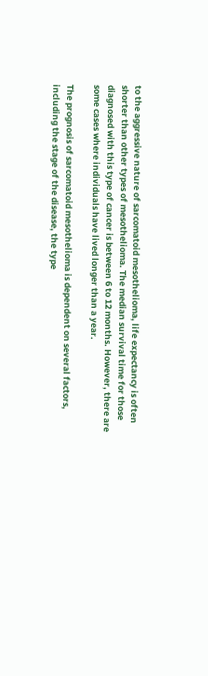to the aggressive nature of sarcomatoid mesothelioma, life expectancy is often shorter than other types of mesothelioma. The median survival time for those diagnosed with this type of cancer is between 6 to 12 months. However, there are some cases where individuals have lived longer than a year.

The prognosis of sarcomatoid mesothelioma is dependent on several factors, including the stage of the disease, the type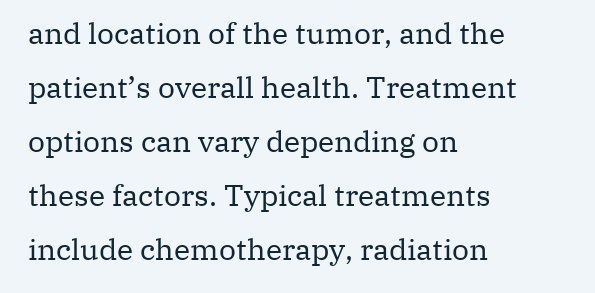and location of the tumor, and the patient’s overall health. Treatment options can vary depending on these factors. Typical treatments include chemotherapy, radiation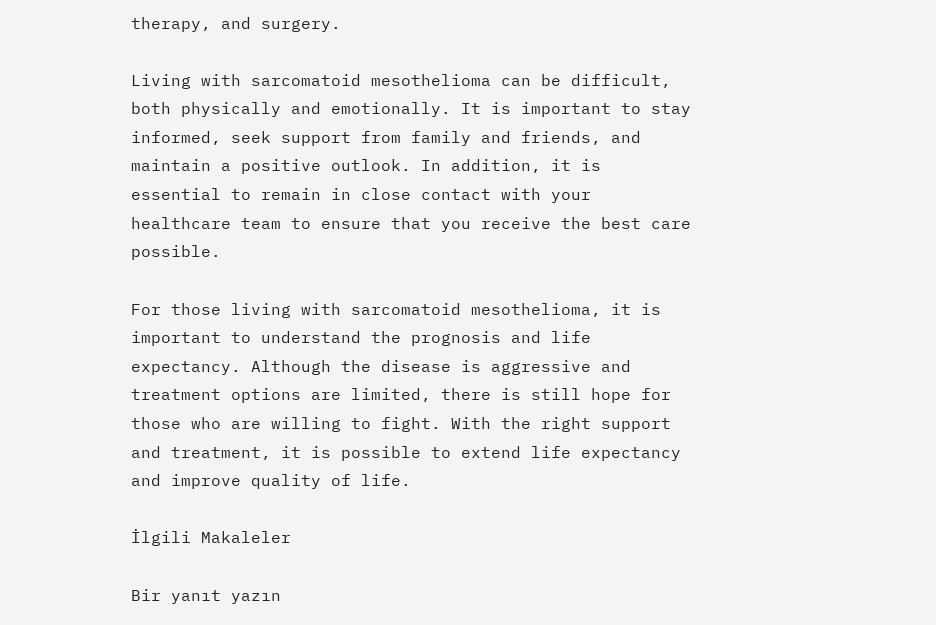therapy, and surgery.

Living with sarcomatoid mesothelioma can be difficult, both physically and emotionally. It is important to stay informed, seek support from family and friends, and maintain a positive outlook. In addition, it is essential to remain in close contact with your healthcare team to ensure that you receive the best care possible.

For those living with sarcomatoid mesothelioma, it is important to understand the prognosis and life expectancy. Although the disease is aggressive and treatment options are limited, there is still hope for those who are willing to fight. With the right support and treatment, it is possible to extend life expectancy and improve quality of life.

İlgili Makaleler

Bir yanıt yazın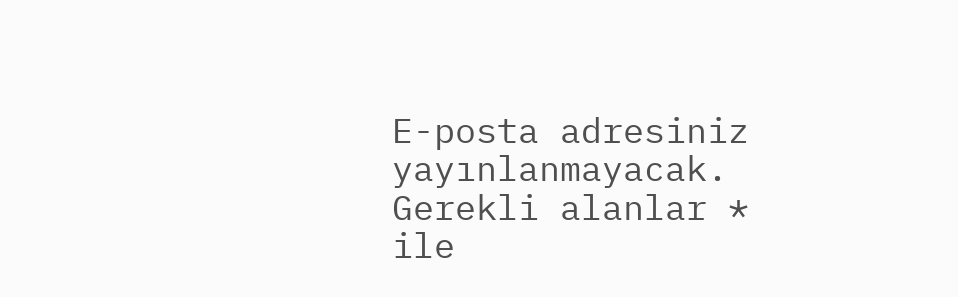E-posta adresiniz yayınlanmayacak. Gerekli alanlar * ile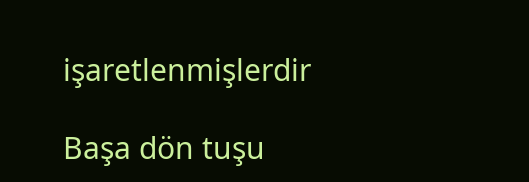işaretlenmişlerdir

Başa dön tuşu